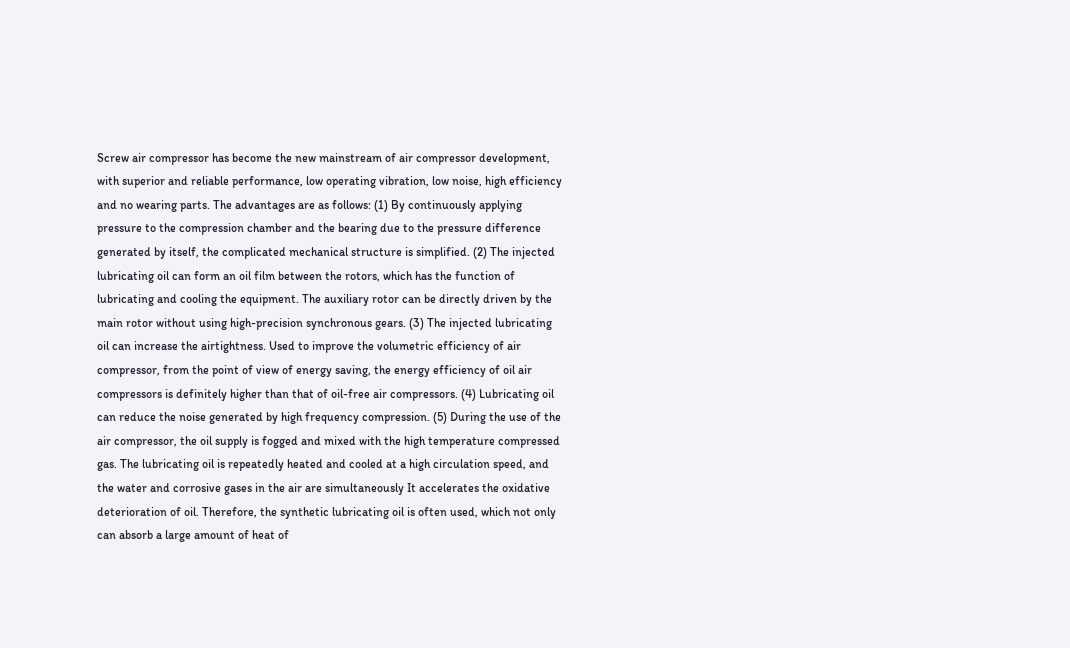Screw air compressor has become the new mainstream of air compressor development, with superior and reliable performance, low operating vibration, low noise, high efficiency and no wearing parts. The advantages are as follows: (1) By continuously applying pressure to the compression chamber and the bearing due to the pressure difference generated by itself, the complicated mechanical structure is simplified. (2) The injected lubricating oil can form an oil film between the rotors, which has the function of lubricating and cooling the equipment. The auxiliary rotor can be directly driven by the main rotor without using high-precision synchronous gears. (3) The injected lubricating oil can increase the airtightness. Used to improve the volumetric efficiency of air compressor, from the point of view of energy saving, the energy efficiency of oil air compressors is definitely higher than that of oil-free air compressors. (4) Lubricating oil can reduce the noise generated by high frequency compression. (5) During the use of the air compressor, the oil supply is fogged and mixed with the high temperature compressed gas. The lubricating oil is repeatedly heated and cooled at a high circulation speed, and the water and corrosive gases in the air are simultaneously It accelerates the oxidative deterioration of oil. Therefore, the synthetic lubricating oil is often used, which not only can absorb a large amount of heat of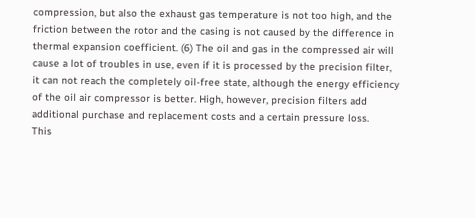compression, but also the exhaust gas temperature is not too high, and the friction between the rotor and the casing is not caused by the difference in thermal expansion coefficient. (6) The oil and gas in the compressed air will cause a lot of troubles in use, even if it is processed by the precision filter, it can not reach the completely oil-free state, although the energy efficiency of the oil air compressor is better. High, however, precision filters add additional purchase and replacement costs and a certain pressure loss.
This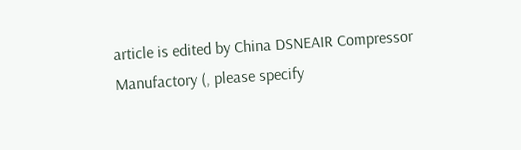article is edited by China DSNEAIR Compressor Manufactory (, please specify